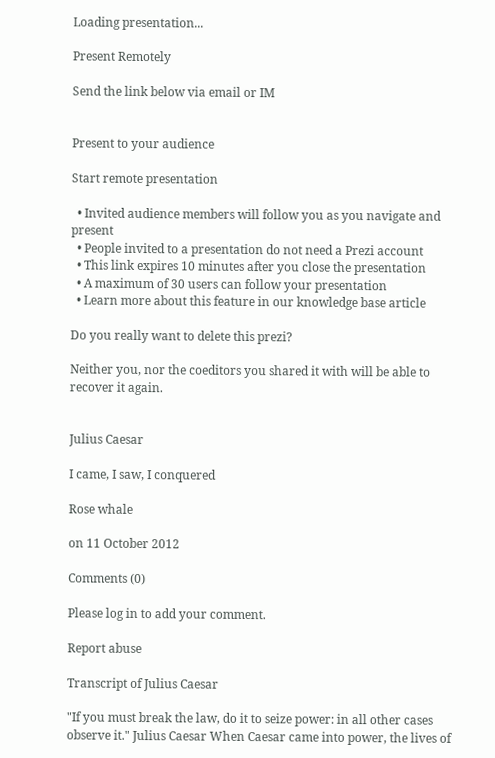Loading presentation...

Present Remotely

Send the link below via email or IM


Present to your audience

Start remote presentation

  • Invited audience members will follow you as you navigate and present
  • People invited to a presentation do not need a Prezi account
  • This link expires 10 minutes after you close the presentation
  • A maximum of 30 users can follow your presentation
  • Learn more about this feature in our knowledge base article

Do you really want to delete this prezi?

Neither you, nor the coeditors you shared it with will be able to recover it again.


Julius Caesar

I came, I saw, I conquered

Rose whale

on 11 October 2012

Comments (0)

Please log in to add your comment.

Report abuse

Transcript of Julius Caesar

"If you must break the law, do it to seize power: in all other cases observe it." Julius Caesar When Caesar came into power, the lives of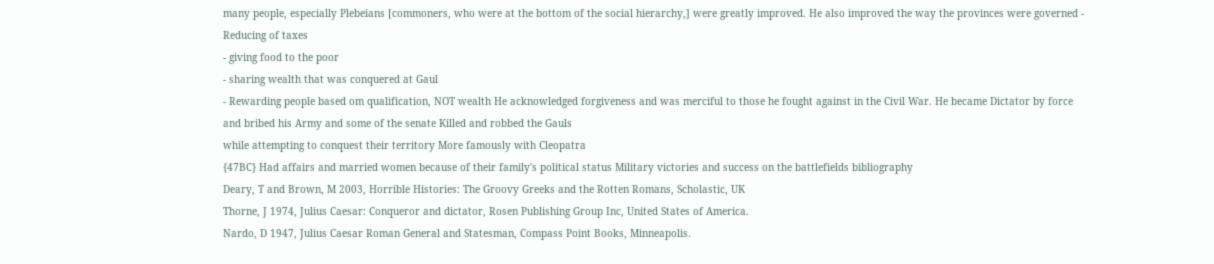many people, especially Plebeians [commoners, who were at the bottom of the social hierarchy,] were greatly improved. He also improved the way the provinces were governed - Reducing of taxes
- giving food to the poor
- sharing wealth that was conquered at Gaul
- Rewarding people based om qualification, NOT wealth He acknowledged forgiveness and was merciful to those he fought against in the Civil War. He became Dictator by force and bribed his Army and some of the senate Killed and robbed the Gauls
while attempting to conquest their territory More famously with Cleopatra
{47BC} Had affairs and married women because of their family's political status Military victories and success on the battlefields bibliography
Deary, T and Brown, M 2003, Horrible Histories: The Groovy Greeks and the Rotten Romans, Scholastic, UK
Thorne, J 1974, Julius Caesar: Conqueror and dictator, Rosen Publishing Group Inc, United States of America.
Nardo, D 1947, Julius Caesar Roman General and Statesman, Compass Point Books, Minneapolis.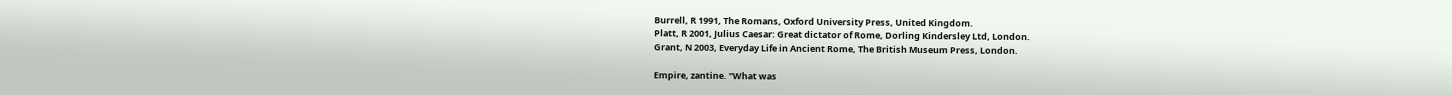Burrell, R 1991, The Romans, Oxford University Press, United Kingdom.
Platt, R 2001, Julius Caesar: Great dictator of Rome, Dorling Kindersley Ltd, London.
Grant, N 2003, Everyday Life in Ancient Rome, The British Museum Press, London.

Empire, zantine. "What was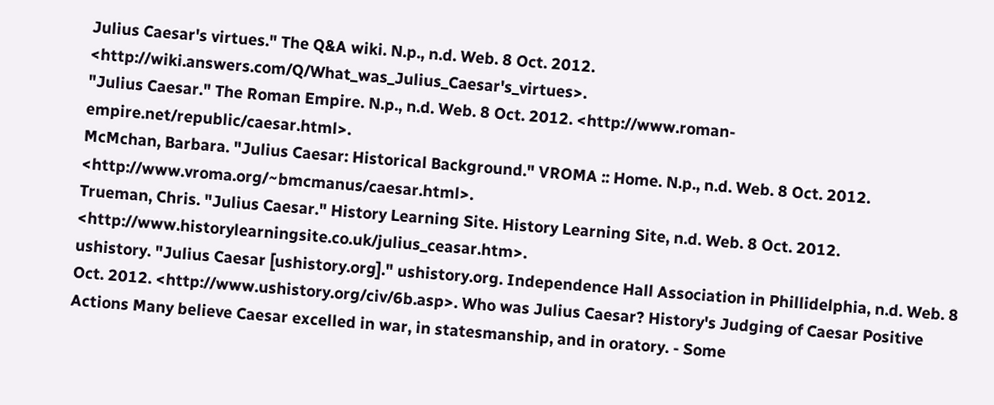Julius Caesar's virtues." The Q&A wiki. N.p., n.d. Web. 8 Oct. 2012. <http://wiki.answers.com/Q/What_was_Julius_Caesar's_virtues>.
"Julius Caesar." The Roman Empire. N.p., n.d. Web. 8 Oct. 2012. <http://www.roman-empire.net/republic/caesar.html>.
McMchan, Barbara. "Julius Caesar: Historical Background." VROMA :: Home. N.p., n.d. Web. 8 Oct. 2012. <http://www.vroma.org/~bmcmanus/caesar.html>.
Trueman, Chris. "Julius Caesar." History Learning Site. History Learning Site, n.d. Web. 8 Oct. 2012. <http://www.historylearningsite.co.uk/julius_ceasar.htm>.
ushistory. "Julius Caesar [ushistory.org]." ushistory.org. Independence Hall Association in Phillidelphia, n.d. Web. 8 Oct. 2012. <http://www.ushistory.org/civ/6b.asp>. Who was Julius Caesar? History's Judging of Caesar Positive Actions Many believe Caesar excelled in war, in statesmanship, and in oratory. - Some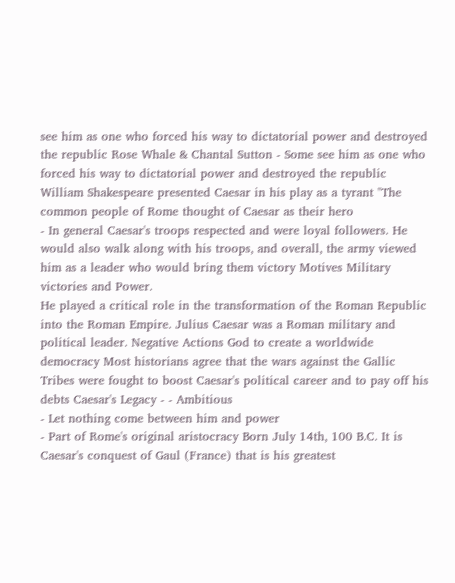see him as one who forced his way to dictatorial power and destroyed the republic Rose Whale & Chantal Sutton - Some see him as one who forced his way to dictatorial power and destroyed the republic William Shakespeare presented Caesar in his play as a tyrant "The common people of Rome thought of Caesar as their hero
- In general Caesar's troops respected and were loyal followers. He would also walk along with his troops, and overall, the army viewed him as a leader who would bring them victory Motives Military victories and Power.
He played a critical role in the transformation of the Roman Republic into the Roman Empire. Julius Caesar was a Roman military and political leader. Negative Actions God to create a worldwide democracy Most historians agree that the wars against the Gallic Tribes were fought to boost Caesar's political career and to pay off his debts Caesar's Legacy - - Ambitious
- Let nothing come between him and power
- Part of Rome's original aristocracy Born July 14th, 100 B.C. It is Caesar's conquest of Gaul (France) that is his greatest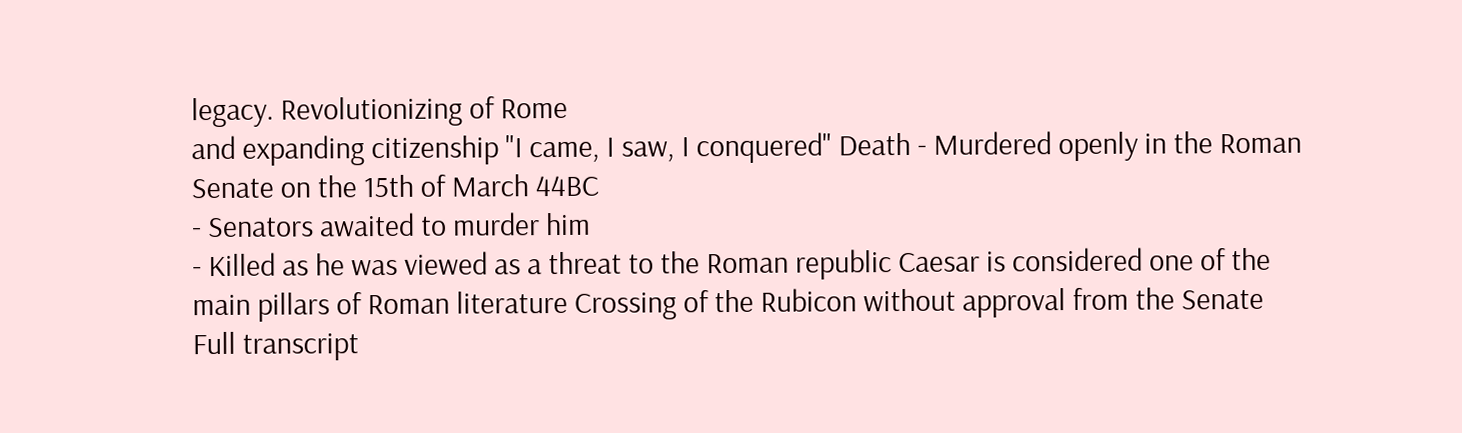legacy. Revolutionizing of Rome
and expanding citizenship "I came, I saw, I conquered" Death - Murdered openly in the Roman Senate on the 15th of March 44BC
- Senators awaited to murder him
- Killed as he was viewed as a threat to the Roman republic Caesar is considered one of the main pillars of Roman literature Crossing of the Rubicon without approval from the Senate
Full transcript